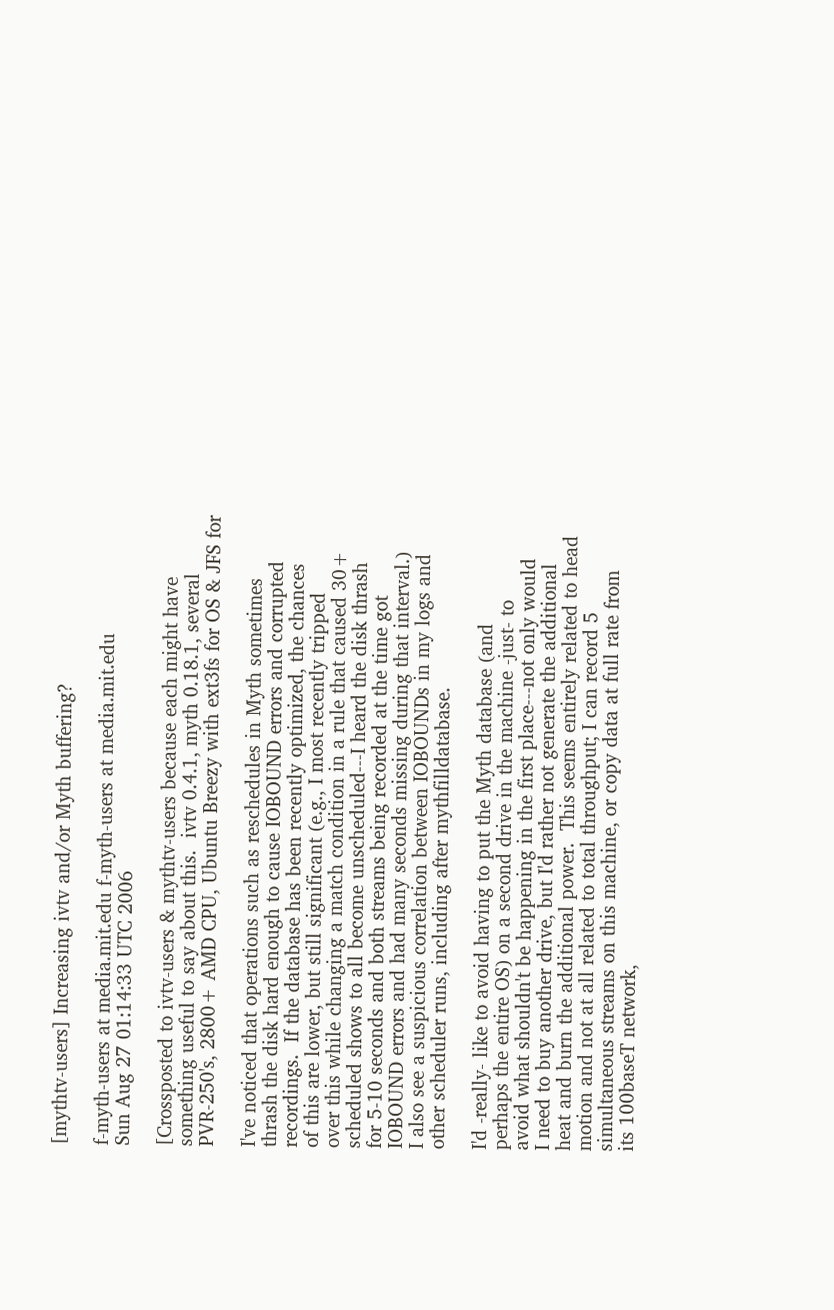[mythtv-users] Increasing ivtv and/or Myth buffering?

f-myth-users at media.mit.edu f-myth-users at media.mit.edu
Sun Aug 27 01:14:33 UTC 2006

[Crossposted to ivtv-users & mythtv-users because each might have
something useful to say about this.  ivtv 0.4.1, myth 0.18.1, several
PVR-250's, 2800+ AMD CPU, Ubuntu Breezy with ext3fs for OS & JFS for

I've noticed that operations such as reschedules in Myth sometimes
thrash the disk hard enough to cause IOBOUND errors and corrupted
recordings.  If the database has been recently optimized, the chances
of this are lower, but still significant (e.g., I most recently tripped
over this while changing a match condition in a rule that caused 30+
scheduled shows to all become unscheduled---I heard the disk thrash
for 5-10 seconds and both streams being recorded at the time got
IOBOUND errors and had many seconds missing during that interval.)
I also see a suspicious correlation between IOBOUNDs in my logs and
other scheduler runs, including after mythfilldatabase.

I'd -really- like to avoid having to put the Myth database (and
perhaps the entire OS) on a second drive in the machine -just- to
avoid what shouldn't be happening in the first place---not only would
I need to buy another drive, but I'd rather not generate the additional
heat and burn the additional power.  This seems entirely related to head
motion and not at all related to total throughput; I can record 5
simultaneous streams on this machine, or copy data at full rate from
its 100baseT network,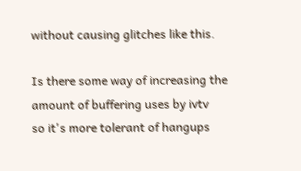without causing glitches like this.

Is there some way of increasing the amount of buffering uses by ivtv
so it's more tolerant of hangups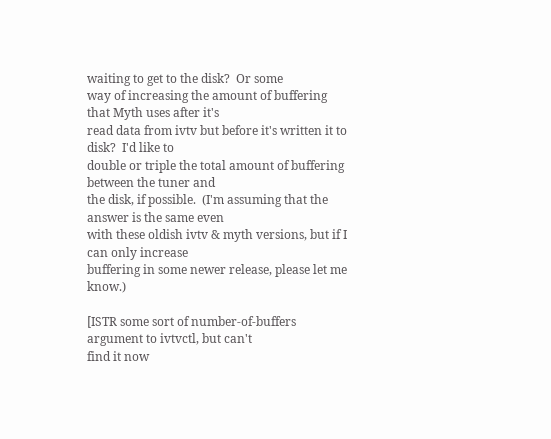waiting to get to the disk?  Or some
way of increasing the amount of buffering that Myth uses after it's
read data from ivtv but before it's written it to disk?  I'd like to
double or triple the total amount of buffering between the tuner and
the disk, if possible.  (I'm assuming that the answer is the same even
with these oldish ivtv & myth versions, but if I can only increase
buffering in some newer release, please let me know.)

[ISTR some sort of number-of-buffers argument to ivtvctl, but can't
find it now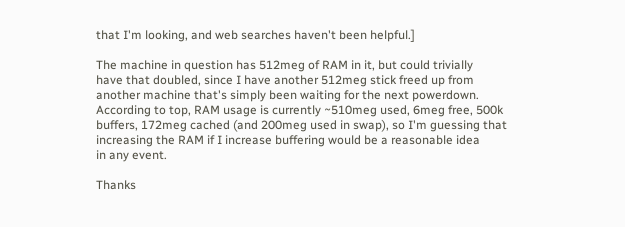that I'm looking, and web searches haven't been helpful.]

The machine in question has 512meg of RAM in it, but could trivially
have that doubled, since I have another 512meg stick freed up from
another machine that's simply been waiting for the next powerdown.
According to top, RAM usage is currently ~510meg used, 6meg free, 500k
buffers, 172meg cached (and 200meg used in swap), so I'm guessing that
increasing the RAM if I increase buffering would be a reasonable idea
in any event.

Thanks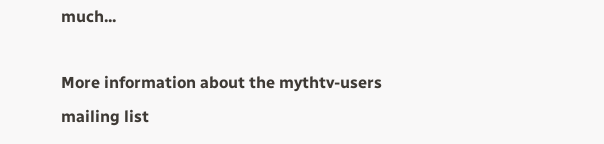much...

More information about the mythtv-users mailing list